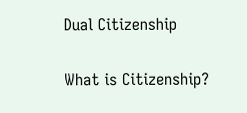Dual Citizenship

What is Citizenship?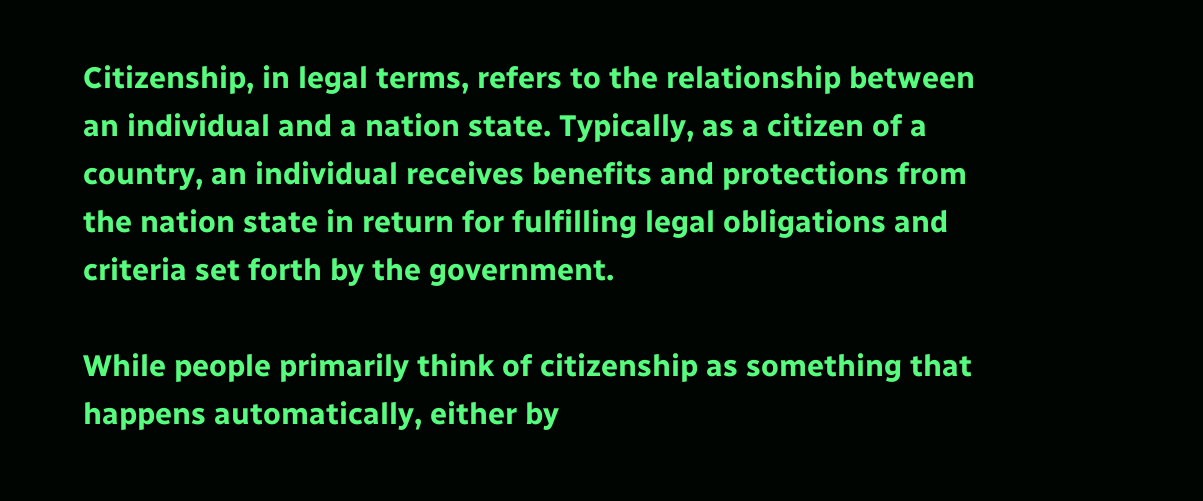Citizenship, in legal terms, refers to the relationship between an individual and a nation state. Typically, as a citizen of a country, an individual receives benefits and protections from the nation state in return for fulfilling legal obligations and criteria set forth by the government.

While people primarily think of citizenship as something that happens automatically, either by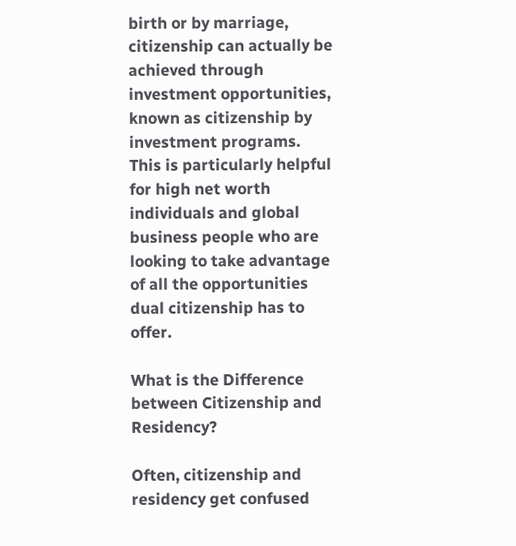birth or by marriage, citizenship can actually be achieved through investment opportunities, known as citizenship by investment programs. This is particularly helpful for high net worth individuals and global business people who are looking to take advantage of all the opportunities dual citizenship has to offer.

What is the Difference between Citizenship and Residency?

Often, citizenship and residency get confused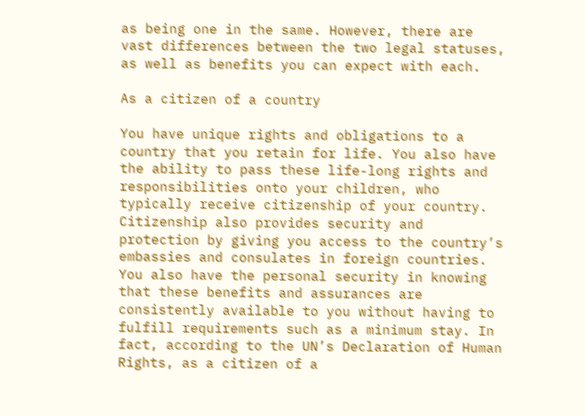as being one in the same. However, there are vast differences between the two legal statuses, as well as benefits you can expect with each.

As a citizen of a country

You have unique rights and obligations to a country that you retain for life. You also have the ability to pass these life-long rights and responsibilities onto your children, who typically receive citizenship of your country. Citizenship also provides security and protection by giving you access to the country’s embassies and consulates in foreign countries. You also have the personal security in knowing that these benefits and assurances are consistently available to you without having to fulfill requirements such as a minimum stay. In fact, according to the UN’s Declaration of Human Rights, as a citizen of a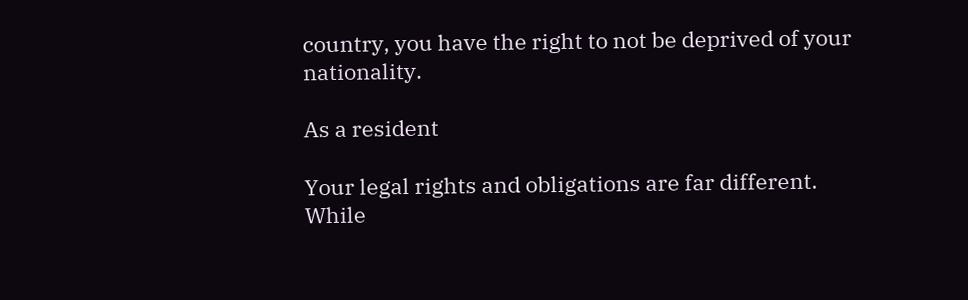country, you have the right to not be deprived of your nationality.

As a resident

Your legal rights and obligations are far different. While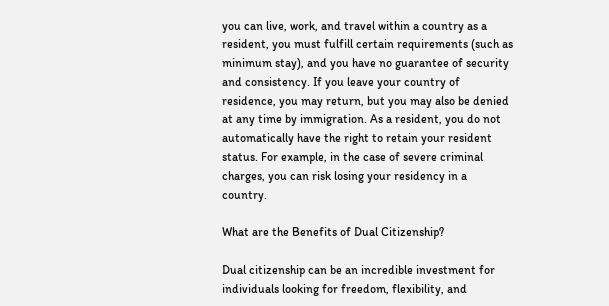you can live, work, and travel within a country as a resident, you must fulfill certain requirements (such as minimum stay), and you have no guarantee of security and consistency. If you leave your country of residence, you may return, but you may also be denied at any time by immigration. As a resident, you do not automatically have the right to retain your resident status. For example, in the case of severe criminal charges, you can risk losing your residency in a country.

What are the Benefits of Dual Citizenship?

Dual citizenship can be an incredible investment for individuals looking for freedom, flexibility, and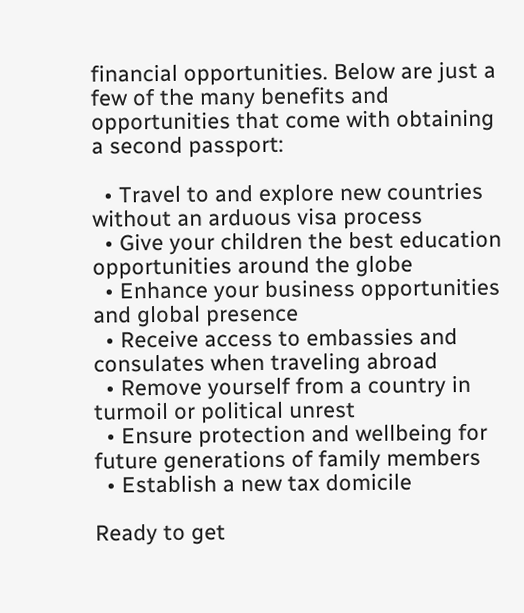financial opportunities. Below are just a few of the many benefits and opportunities that come with obtaining a second passport:

  • Travel to and explore new countries without an arduous visa process
  • Give your children the best education opportunities around the globe
  • Enhance your business opportunities and global presence
  • Receive access to embassies and consulates when traveling abroad
  • Remove yourself from a country in turmoil or political unrest
  • Ensure protection and wellbeing for future generations of family members
  • Establish a new tax domicile

Ready to get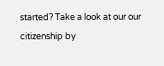started? Take a look at our our citizenship by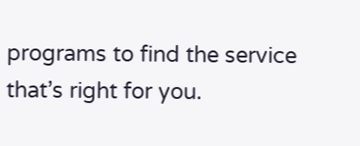programs to find the service that’s right for you.